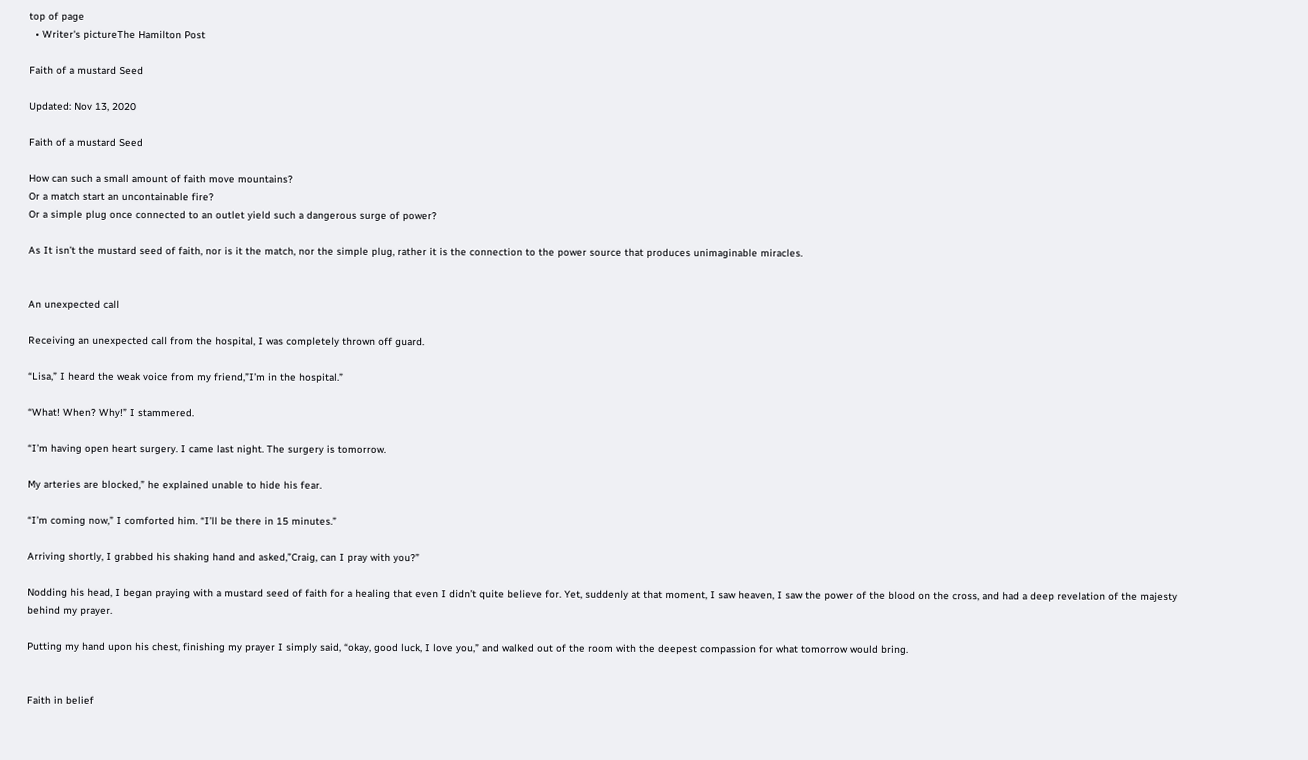top of page
  • Writer's pictureThe Hamilton Post

Faith of a mustard Seed

Updated: Nov 13, 2020

Faith of a mustard Seed

How can such a small amount of faith move mountains?
Or a match start an uncontainable fire?
Or a simple plug once connected to an outlet yield such a dangerous surge of power?

As It isn’t the mustard seed of faith, nor is it the match, nor the simple plug, rather it is the connection to the power source that produces unimaginable miracles.


An unexpected call

Receiving an unexpected call from the hospital, I was completely thrown off guard.

“Lisa,” I heard the weak voice from my friend,”I’m in the hospital.”

“What! When? Why!” I stammered.

“I’m having open heart surgery. I came last night. The surgery is tomorrow.

My arteries are blocked,” he explained unable to hide his fear.

“I’m coming now,” I comforted him. “I’ll be there in 15 minutes.”

Arriving shortly, I grabbed his shaking hand and asked,”Craig, can I pray with you?”

Nodding his head, I began praying with a mustard seed of faith for a healing that even I didn’t quite believe for. Yet, suddenly at that moment, I saw heaven, I saw the power of the blood on the cross, and had a deep revelation of the majesty behind my prayer.

Putting my hand upon his chest, finishing my prayer I simply said, “okay, good luck, I love you,” and walked out of the room with the deepest compassion for what tomorrow would bring.


Faith in belief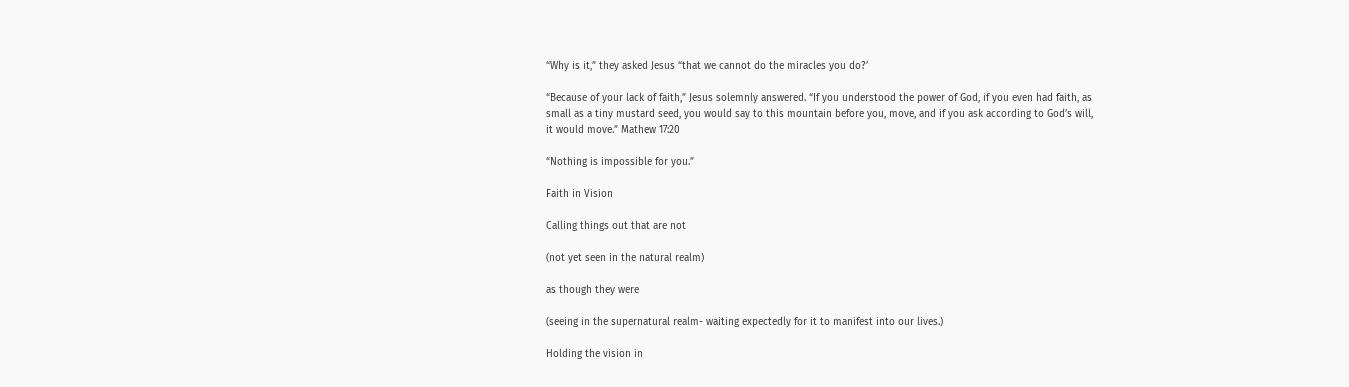“Why is it,” they asked Jesus “that we cannot do the miracles you do?’

“Because of your lack of faith,” Jesus solemnly answered. “If you understood the power of God, if you even had faith, as small as a tiny mustard seed, you would say to this mountain before you, move, and if you ask according to God’s will, it would move.” Mathew 17:20

“Nothing is impossible for you.”

Faith in Vision

Calling things out that are not

(not yet seen in the natural realm)

as though they were

(seeing in the supernatural realm- waiting expectedly for it to manifest into our lives.)

Holding the vision in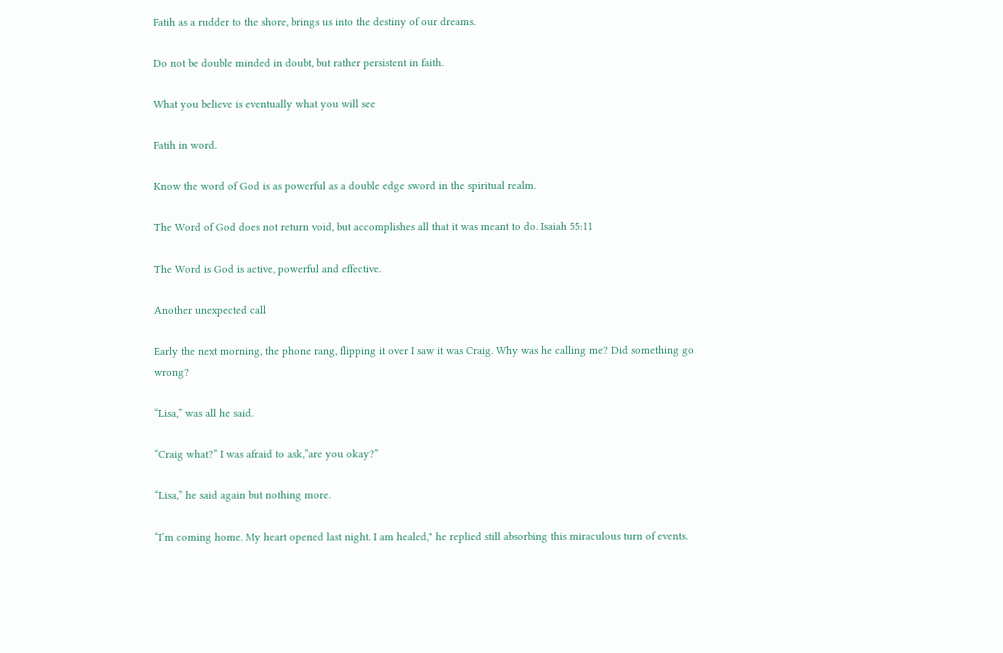Fatih as a rudder to the shore, brings us into the destiny of our dreams.

Do not be double minded in doubt, but rather persistent in faith.

What you believe is eventually what you will see

Fatih in word.

Know the word of God is as powerful as a double edge sword in the spiritual realm.

The Word of God does not return void, but accomplishes all that it was meant to do. Isaiah 55:11

The Word is God is active, powerful and effective.

Another unexpected call

Early the next morning, the phone rang, flipping it over I saw it was Craig. Why was he calling me? Did something go wrong?

“Lisa,” was all he said.

“Craig what?” I was afraid to ask,”are you okay?”

“Lisa,” he said again but nothing more.

“I’m coming home. My heart opened last night. I am healed," he replied still absorbing this miraculous turn of events.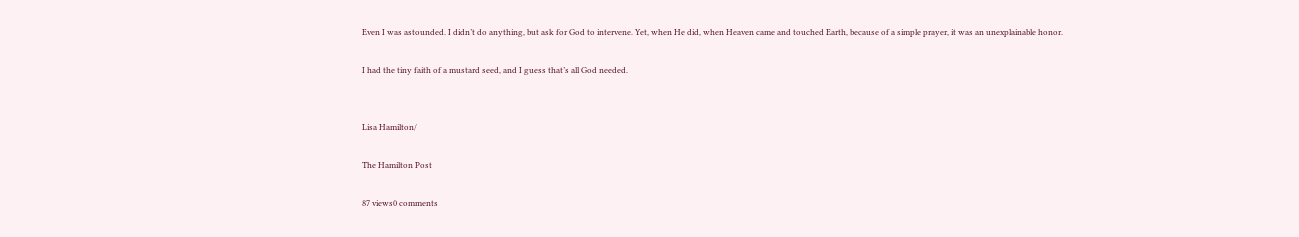Even I was astounded. I didn’t do anything, but ask for God to intervene. Yet, when He did, when Heaven came and touched Earth, because of a simple prayer, it was an unexplainable honor.

I had the tiny faith of a mustard seed, and I guess that’s all God needed.


Lisa Hamilton/

The Hamilton Post

87 views0 comments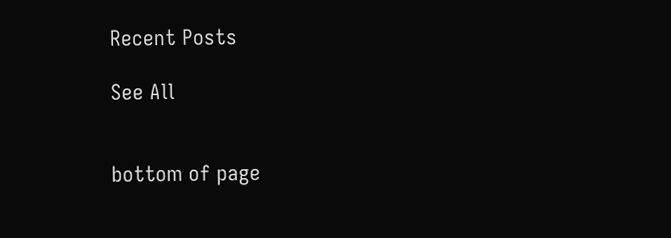Recent Posts

See All


bottom of page